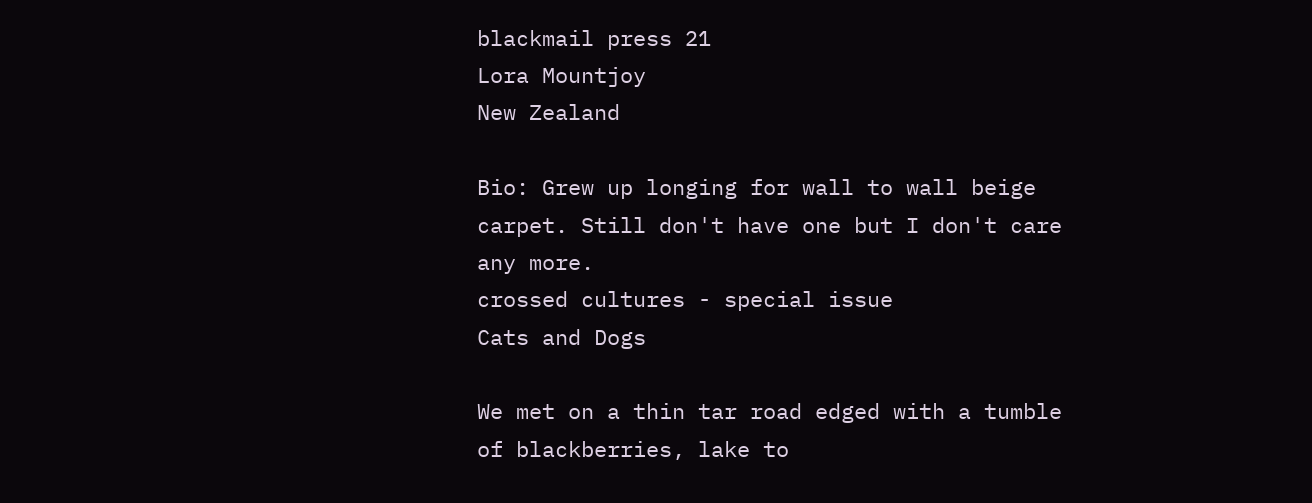blackmail press 21
Lora Mountjoy
New Zealand

Bio: Grew up longing for wall to wall beige carpet. Still don't have one but I don't care any more.
crossed cultures - special issue
Cats and Dogs

We met on a thin tar road edged with a tumble of blackberries, lake to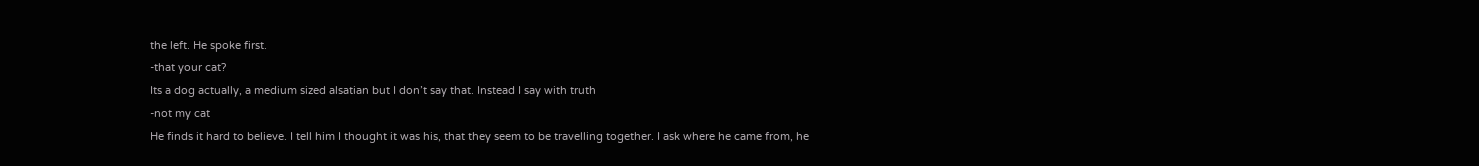the left. He spoke first.
-that your cat?
Its a dog actually, a medium sized alsatian but I don’t say that. Instead I say with truth
-not my cat
He finds it hard to believe. I tell him I thought it was his, that they seem to be travelling together. I ask where he came from, he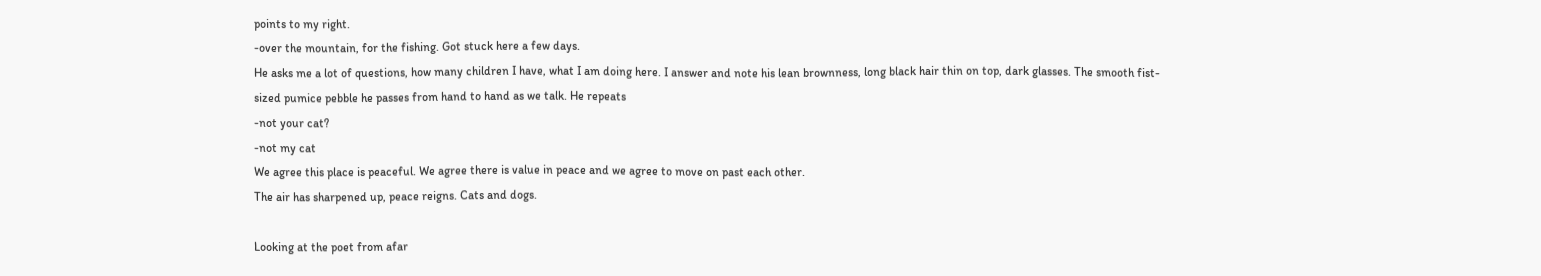points to my right.
-over the mountain, for the fishing. Got stuck here a few days.
He asks me a lot of questions, how many children I have, what I am doing here. I answer and note his lean brownness, long black hair thin on top, dark glasses. The smooth fist- sized pumice pebble he passes from hand to hand as we talk. He repeats
-not your cat?
-not my cat
We agree this place is peaceful. We agree there is value in peace and we agree to move on past each other.
The air has sharpened up, peace reigns. Cats and dogs.

Looking at the poet from afar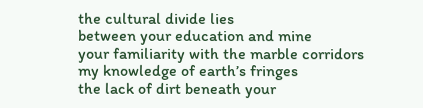the cultural divide lies
between your education and mine
your familiarity with the marble corridors
my knowledge of earth’s fringes
the lack of dirt beneath your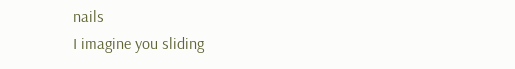nails
I imagine you sliding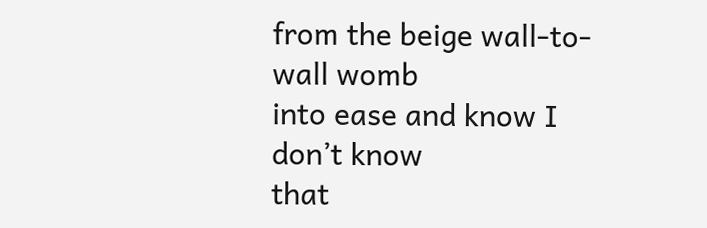from the beige wall-to-wall womb
into ease and know I don’t know
that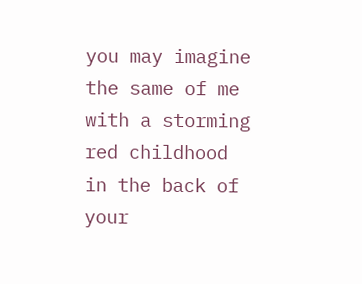you may imagine the same of me
with a storming red childhood
in the back of your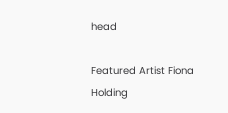head

Featured Artist Fiona Holding